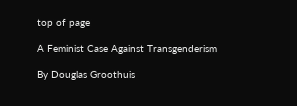top of page

A Feminist Case Against Transgenderism

By Douglas Groothuis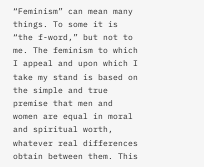“Feminism” can mean many things. To some it is “the f-word,” but not to me. The feminism to which I appeal and upon which I take my stand is based on the simple and true premise that men and women are equal in moral and spiritual worth, whatever real differences obtain between them. This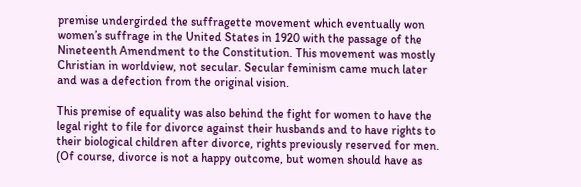premise undergirded the suffragette movement which eventually won women’s suffrage in the United States in 1920 with the passage of the Nineteenth Amendment to the Constitution. This movement was mostly Christian in worldview, not secular. Secular feminism came much later and was a defection from the original vision.

This premise of equality was also behind the fight for women to have the legal right to file for divorce against their husbands and to have rights to their biological children after divorce, rights previously reserved for men. (Of course, divorce is not a happy outcome, but women should have as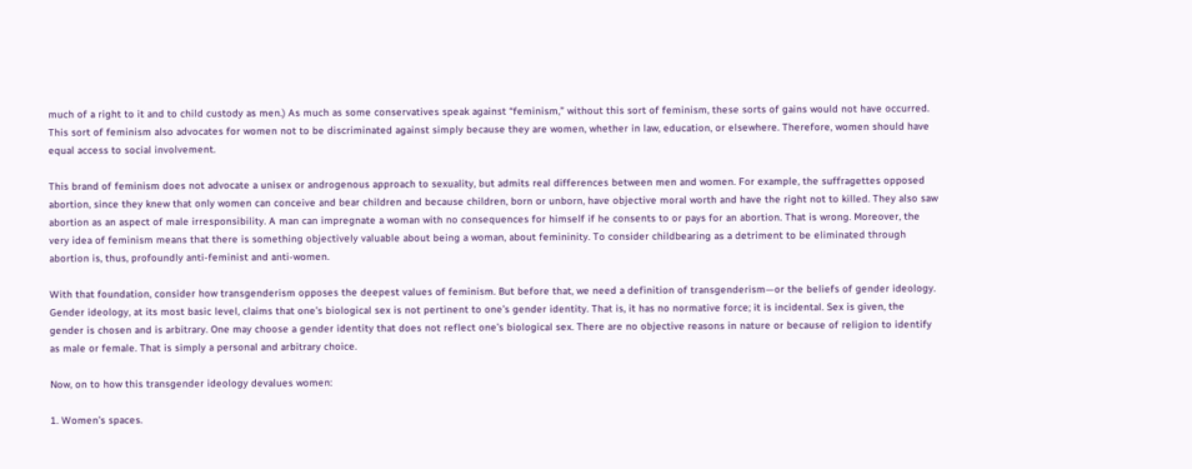much of a right to it and to child custody as men.) As much as some conservatives speak against “feminism,” without this sort of feminism, these sorts of gains would not have occurred. This sort of feminism also advocates for women not to be discriminated against simply because they are women, whether in law, education, or elsewhere. Therefore, women should have equal access to social involvement.

This brand of feminism does not advocate a unisex or androgenous approach to sexuality, but admits real differences between men and women. For example, the suffragettes opposed abortion, since they knew that only women can conceive and bear children and because children, born or unborn, have objective moral worth and have the right not to killed. They also saw abortion as an aspect of male irresponsibility. A man can impregnate a woman with no consequences for himself if he consents to or pays for an abortion. That is wrong. Moreover, the very idea of feminism means that there is something objectively valuable about being a woman, about femininity. To consider childbearing as a detriment to be eliminated through abortion is, thus, profoundly anti-feminist and anti-women.

With that foundation, consider how transgenderism opposes the deepest values of feminism. But before that, we need a definition of transgenderism—or the beliefs of gender ideology. Gender ideology, at its most basic level, claims that one’s biological sex is not pertinent to one’s gender identity. That is, it has no normative force; it is incidental. Sex is given, the gender is chosen and is arbitrary. One may choose a gender identity that does not reflect one’s biological sex. There are no objective reasons in nature or because of religion to identify as male or female. That is simply a personal and arbitrary choice.

Now, on to how this transgender ideology devalues women:

1. Women’s spaces.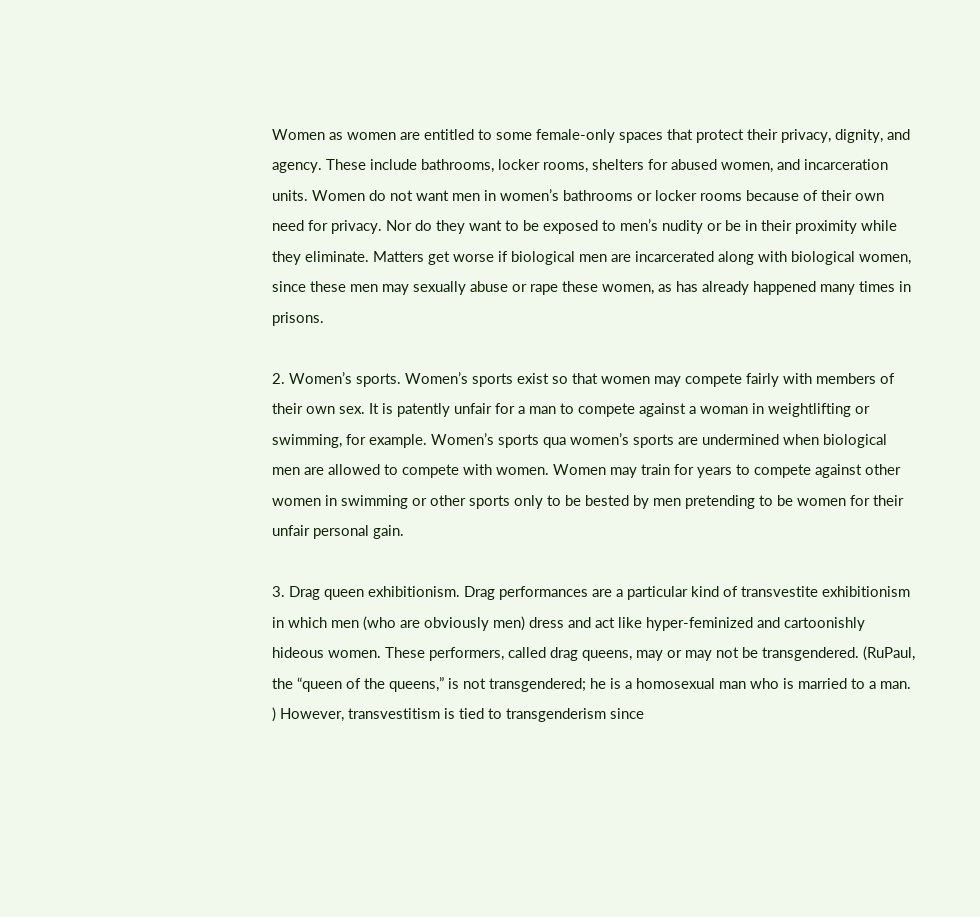Women as women are entitled to some female-only spaces that protect their privacy, dignity, and agency. These include bathrooms, locker rooms, shelters for abused women, and incarceration units. Women do not want men in women’s bathrooms or locker rooms because of their own need for privacy. Nor do they want to be exposed to men’s nudity or be in their proximity while they eliminate. Matters get worse if biological men are incarcerated along with biological women, since these men may sexually abuse or rape these women, as has already happened many times in prisons.

2. Women’s sports. Women’s sports exist so that women may compete fairly with members of their own sex. It is patently unfair for a man to compete against a woman in weightlifting or swimming, for example. Women’s sports qua women’s sports are undermined when biological men are allowed to compete with women. Women may train for years to compete against other women in swimming or other sports only to be bested by men pretending to be women for their unfair personal gain.

3. Drag queen exhibitionism. Drag performances are a particular kind of transvestite exhibitionism in which men (who are obviously men) dress and act like hyper-feminized and cartoonishly hideous women. These performers, called drag queens, may or may not be transgendered. (RuPaul, the “queen of the queens,” is not transgendered; he is a homosexual man who is married to a man. ) However, transvestitism is tied to transgenderism since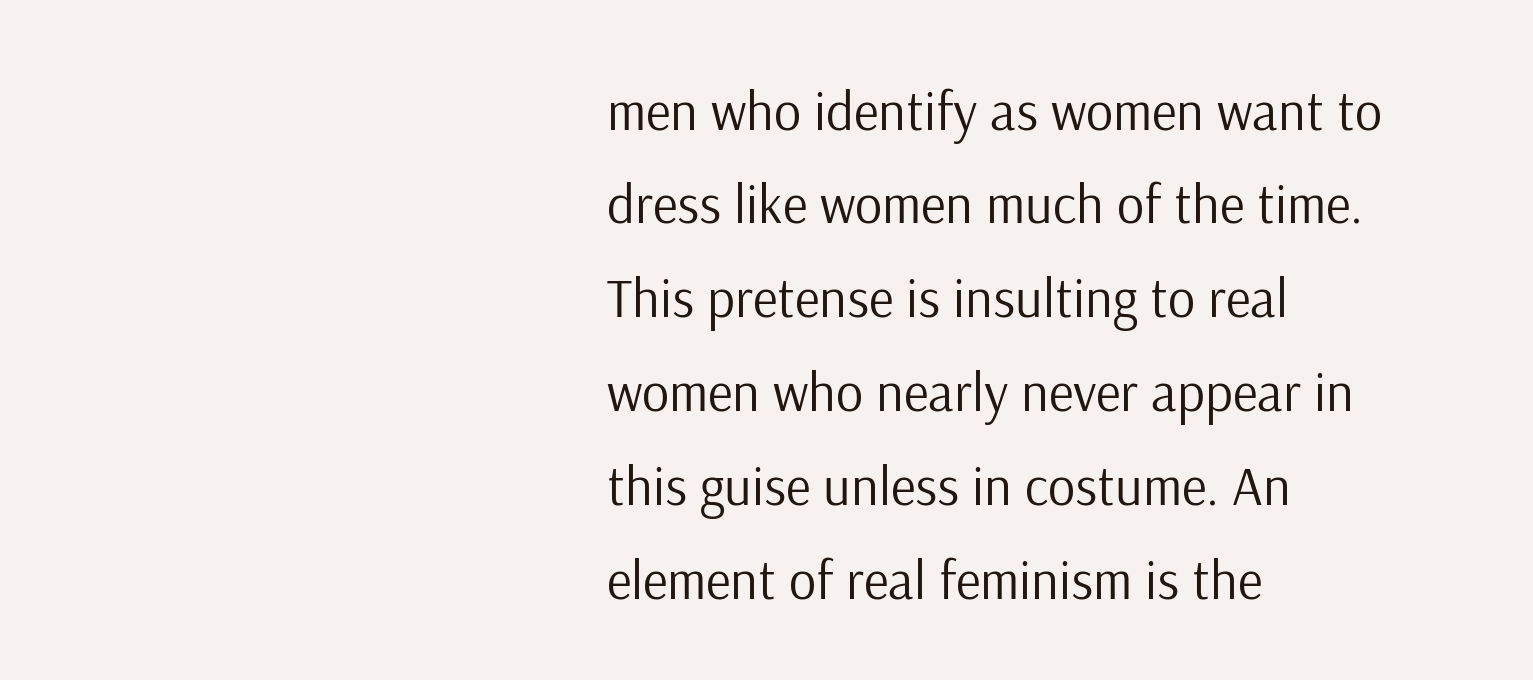men who identify as women want to dress like women much of the time. This pretense is insulting to real women who nearly never appear in this guise unless in costume. An element of real feminism is the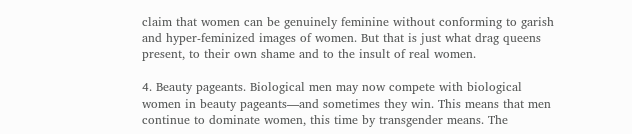claim that women can be genuinely feminine without conforming to garish and hyper-feminized images of women. But that is just what drag queens present, to their own shame and to the insult of real women.

4. Beauty pageants. Biological men may now compete with biological women in beauty pageants—and sometimes they win. This means that men continue to dominate women, this time by transgender means. The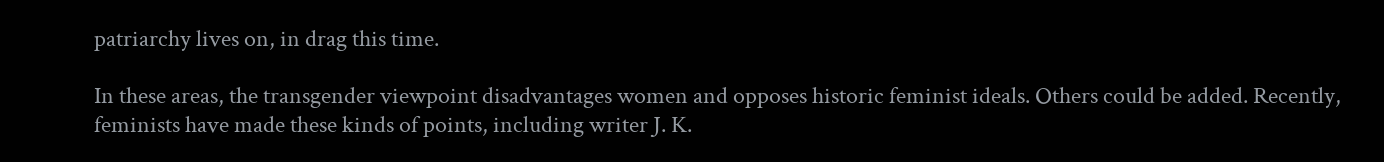patriarchy lives on, in drag this time.

In these areas, the transgender viewpoint disadvantages women and opposes historic feminist ideals. Others could be added. Recently, feminists have made these kinds of points, including writer J. K.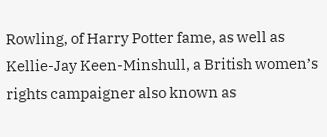Rowling, of Harry Potter fame, as well as Kellie-Jay Keen-Minshull, a British women’s rights campaigner also known as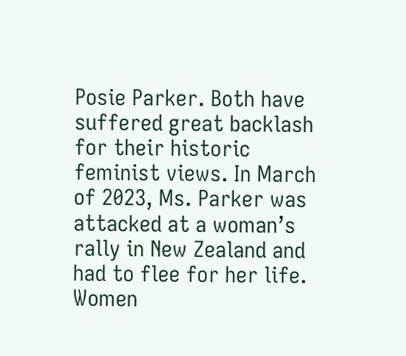Posie Parker. Both have suffered great backlash for their historic feminist views. In March of 2023, Ms. Parker was attacked at a woman’s rally in New Zealand and had to flee for her life. Women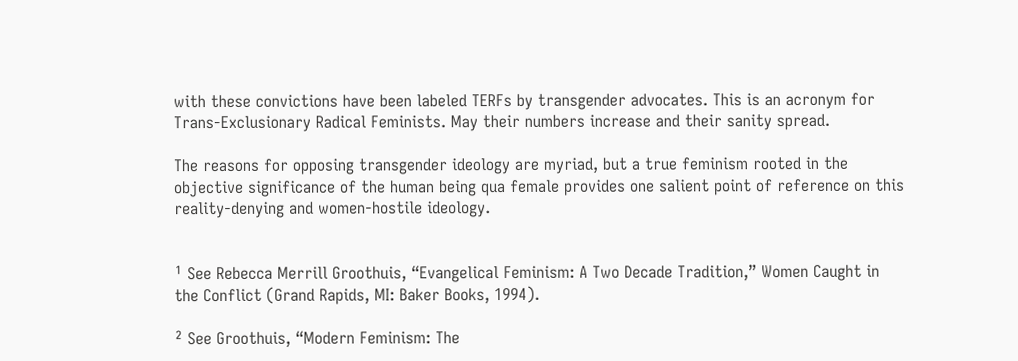with these convictions have been labeled TERFs by transgender advocates. This is an acronym for Trans-Exclusionary Radical Feminists. May their numbers increase and their sanity spread.

The reasons for opposing transgender ideology are myriad, but a true feminism rooted in the objective significance of the human being qua female provides one salient point of reference on this reality-denying and women-hostile ideology.


¹ See Rebecca Merrill Groothuis, “Evangelical Feminism: A Two Decade Tradition,” Women Caught in the Conflict (Grand Rapids, MI: Baker Books, 1994).

² See Groothuis, “Modern Feminism: The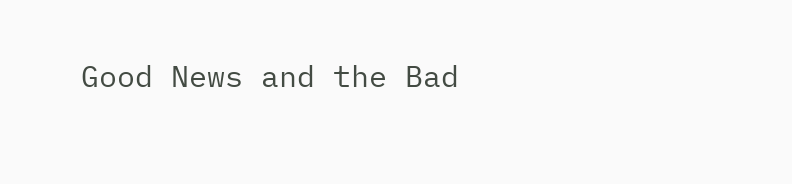Good News and the Bad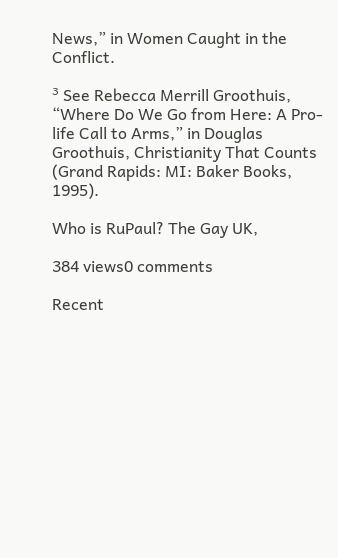News,” in Women Caught in the Conflict.

³ See Rebecca Merrill Groothuis, “Where Do We Go from Here: A Pro-life Call to Arms,” in Douglas Groothuis, Christianity That Counts (Grand Rapids: MI: Baker Books, 1995).

Who is RuPaul? The Gay UK,

384 views0 comments

Recent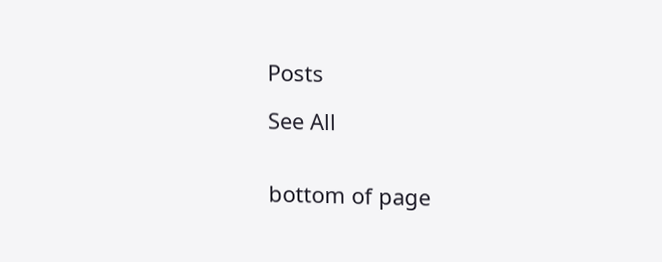Posts

See All


bottom of page